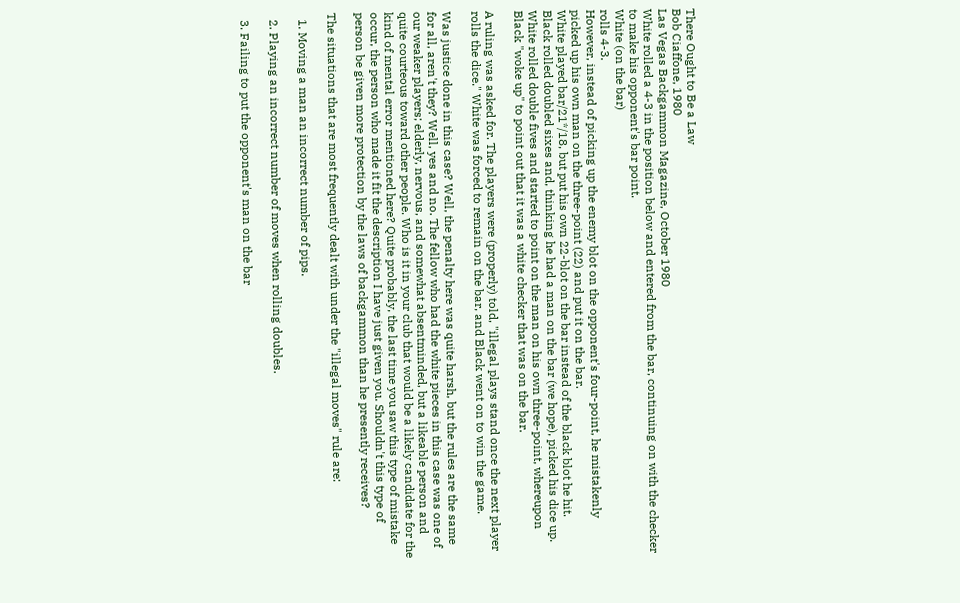There Ought to Be a Law
Bob Ciaffone, 1980
Las Vegas Backgammon Magazine, October 1980
White rolled a 4-3 in the position below and entered from the bar, continuing on with the checker to make his opponent's bar point.
White (on the bar)
rolls 4-3.
However, instead of picking up the enemy blot on the opponent's four-point, he mistakenly picked up his own man on the three-point (22) and put it on the bar.
White played bar/21*/18, but put his own 22-blot on the bar instead of the black blot he hit.
Black rolled doubled sixes and, thinking he had a man on the bar (we hope), picked his dice up. White rolled double fives and started to point on the man on his own three-point, whereupon Black "woke up" to point out that it was a white checker that was on the bar.

A ruling was asked for. The players were (properly) told, "illegal plays stand once the next player rolls the dice." White was forced to remain on the bar, and Black went on to win the game.

Was justice done in this case? Well, the penalty here was quite harsh, but the rules are the same for all, aren't they? Well, yes and no. The fellow who had the white pieces in this case was one of our weaker players; elderly, nervous, and somewhat absentminded, but a likeable person and quite courteous toward other people. Who is it in your club that would be a likely candidate for the kind of mental error mentioned here? Quite probably, the last time you saw this type of mistake occur, the person who made it fit the description I have just given you. Shouldn't this type of person be given more protection by the laws of backgammon than he presently receives?

The situations that are most frequently dealt with under the "illegal moves" rule are:

  1. Moving a man an incorrect number of pips.

  2. Playing an incorrect number of moves when rolling doubles.

  3. Failing to put the opponent's man on the bar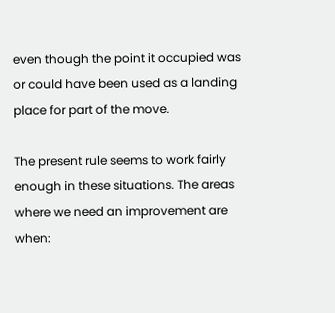even though the point it occupied was or could have been used as a landing place for part of the move.

The present rule seems to work fairly enough in these situations. The areas where we need an improvement are when: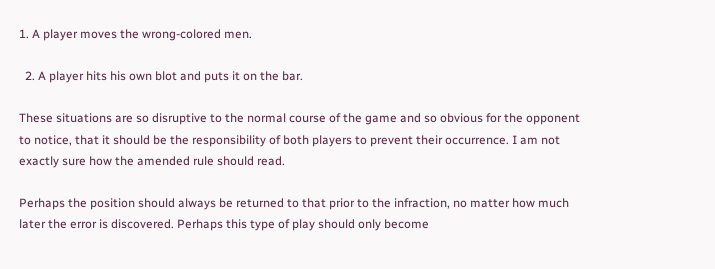1. A player moves the wrong-colored men.

  2. A player hits his own blot and puts it on the bar.

These situations are so disruptive to the normal course of the game and so obvious for the opponent to notice, that it should be the responsibility of both players to prevent their occurrence. I am not exactly sure how the amended rule should read.

Perhaps the position should always be returned to that prior to the infraction, no matter how much later the error is discovered. Perhaps this type of play should only become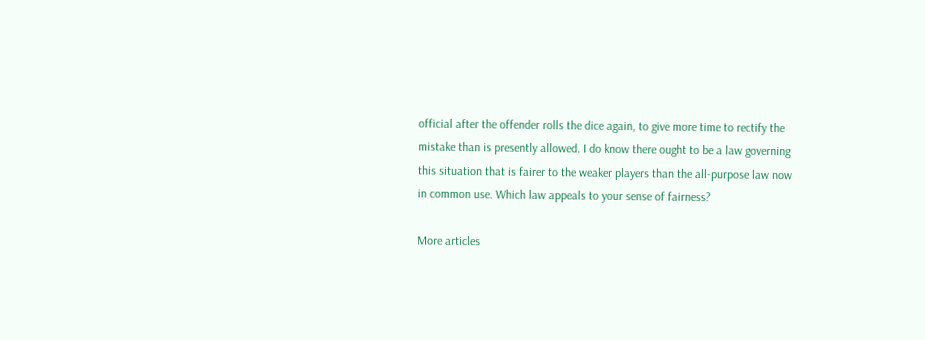official after the offender rolls the dice again, to give more time to rectify the mistake than is presently allowed. I do know there ought to be a law governing this situation that is fairer to the weaker players than the all-purpose law now in common use. Which law appeals to your sense of fairness?

More articles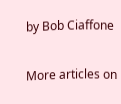by Bob Ciaffone

More articles on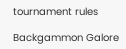tournament rules

Backgammon Galore